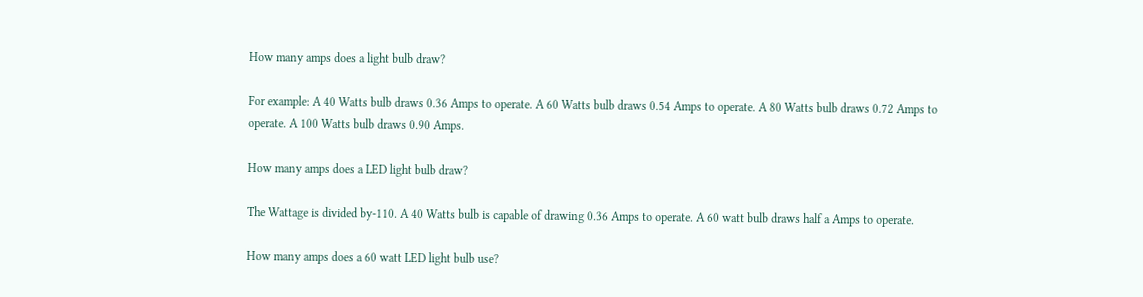How many amps does a light bulb draw?

For example: A 40 Watts bulb draws 0.36 Amps to operate. A 60 Watts bulb draws 0.54 Amps to operate. A 80 Watts bulb draws 0.72 Amps to operate. A 100 Watts bulb draws 0.90 Amps.

How many amps does a LED light bulb draw?

The Wattage is divided by-110. A 40 Watts bulb is capable of drawing 0.36 Amps to operate. A 60 watt bulb draws half a Amps to operate.

How many amps does a 60 watt LED light bulb use?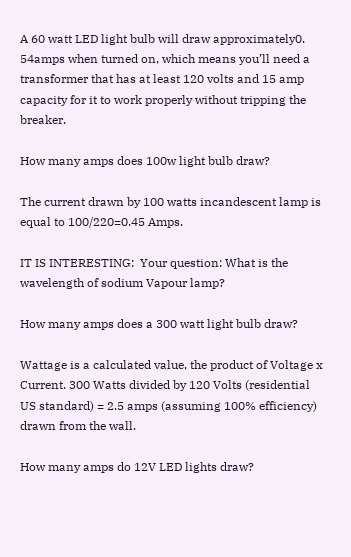A 60 watt LED light bulb will draw approximately0. 54amps when turned on, which means you’ll need a transformer that has at least 120 volts and 15 amp capacity for it to work properly without tripping the breaker.

How many amps does 100w light bulb draw?

The current drawn by 100 watts incandescent lamp is equal to 100/220=0.45 Amps.

IT IS INTERESTING:  Your question: What is the wavelength of sodium Vapour lamp?

How many amps does a 300 watt light bulb draw?

Wattage is a calculated value, the product of Voltage x Current. 300 Watts divided by 120 Volts (residential US standard) = 2.5 amps (assuming 100% efficiency) drawn from the wall.

How many amps do 12V LED lights draw?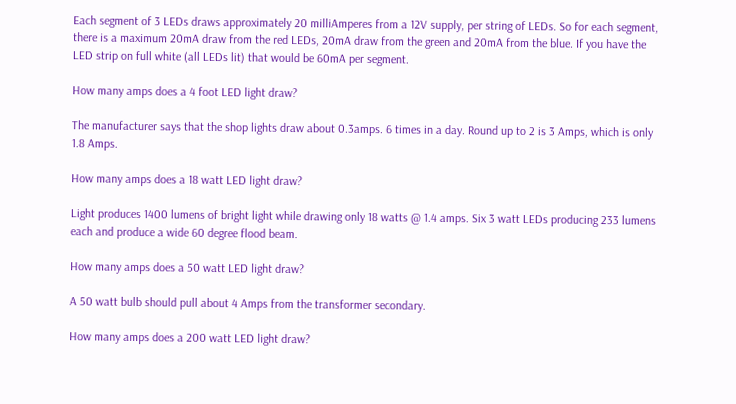Each segment of 3 LEDs draws approximately 20 milliAmperes from a 12V supply, per string of LEDs. So for each segment, there is a maximum 20mA draw from the red LEDs, 20mA draw from the green and 20mA from the blue. If you have the LED strip on full white (all LEDs lit) that would be 60mA per segment.

How many amps does a 4 foot LED light draw?

The manufacturer says that the shop lights draw about 0.3amps. 6 times in a day. Round up to 2 is 3 Amps, which is only 1.8 Amps.

How many amps does a 18 watt LED light draw?

Light produces 1400 lumens of bright light while drawing only 18 watts @ 1.4 amps. Six 3 watt LEDs producing 233 lumens each and produce a wide 60 degree flood beam.

How many amps does a 50 watt LED light draw?

A 50 watt bulb should pull about 4 Amps from the transformer secondary.

How many amps does a 200 watt LED light draw?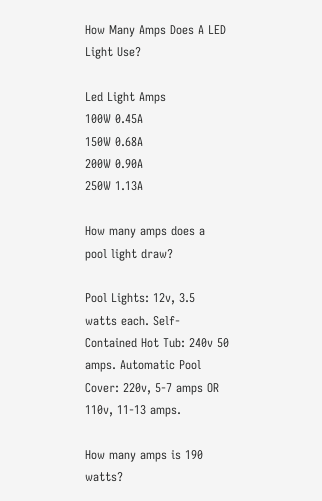How Many Amps Does A LED Light Use?

Led Light Amps
100W 0.45A
150W 0.68A
200W 0.90A
250W 1.13A

How many amps does a pool light draw?

Pool Lights: 12v, 3.5 watts each. Self-Contained Hot Tub: 240v 50 amps. Automatic Pool Cover: 220v, 5-7 amps OR 110v, 11-13 amps.

How many amps is 190 watts?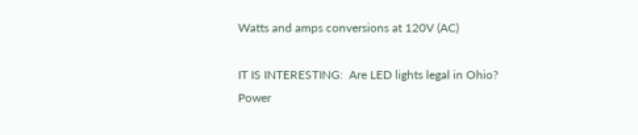Watts and amps conversions at 120V (AC)

IT IS INTERESTING:  Are LED lights legal in Ohio?
Power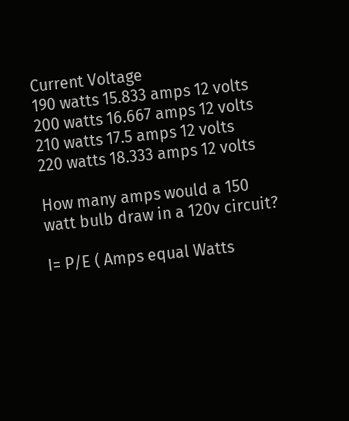Current Voltage
190 watts 15.833 amps 12 volts
200 watts 16.667 amps 12 volts
210 watts 17.5 amps 12 volts
220 watts 18.333 amps 12 volts

How many amps would a 150 watt bulb draw in a 120v circuit?

I= P/E ( Amps equal Watts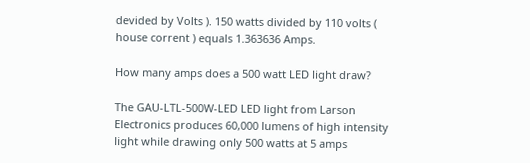devided by Volts ). 150 watts divided by 110 volts ( house corrent ) equals 1.363636 Amps.

How many amps does a 500 watt LED light draw?

The GAU-LTL-500W-LED LED light from Larson Electronics produces 60,000 lumens of high intensity light while drawing only 500 watts at 5 amps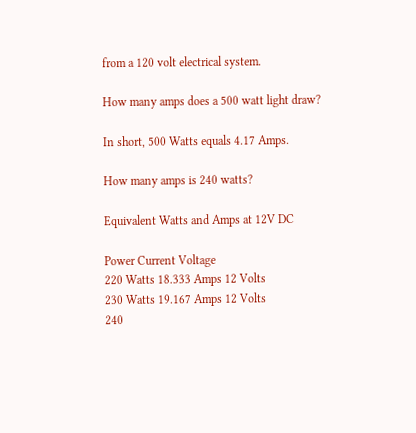from a 120 volt electrical system.

How many amps does a 500 watt light draw?

In short, 500 Watts equals 4.17 Amps.

How many amps is 240 watts?

Equivalent Watts and Amps at 12V DC

Power Current Voltage
220 Watts 18.333 Amps 12 Volts
230 Watts 19.167 Amps 12 Volts
240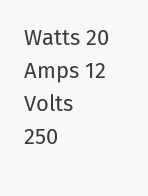Watts 20 Amps 12 Volts
250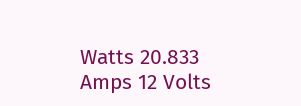Watts 20.833 Amps 12 Volts